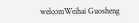welcomWeihai Guosheng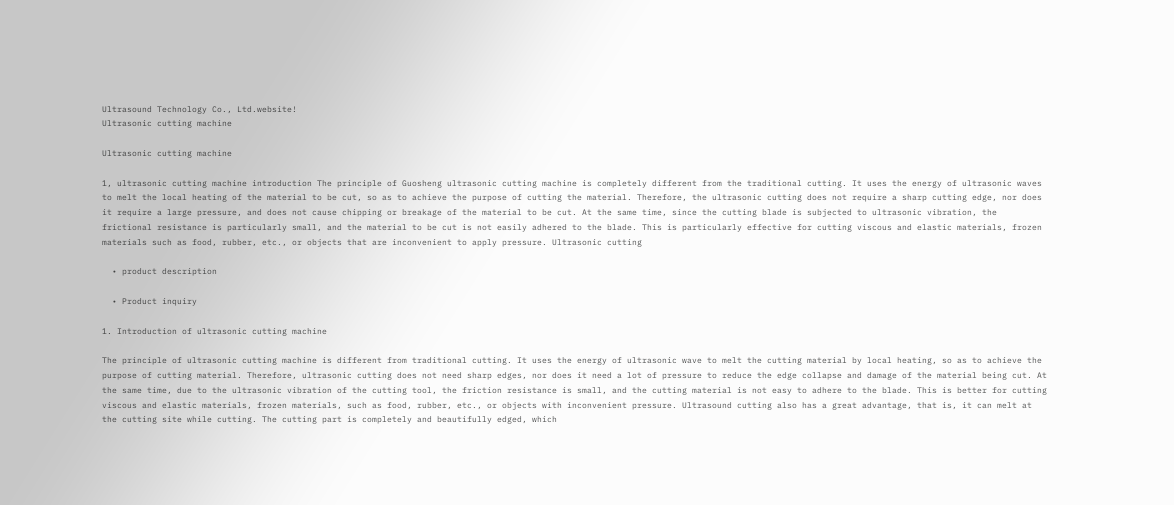Ultrasound Technology Co., Ltd.website!
Ultrasonic cutting machine

Ultrasonic cutting machine

1, ultrasonic cutting machine introduction The principle of Guosheng ultrasonic cutting machine is completely different from the traditional cutting. It uses the energy of ultrasonic waves to melt the local heating of the material to be cut, so as to achieve the purpose of cutting the material. Therefore, the ultrasonic cutting does not require a sharp cutting edge, nor does it require a large pressure, and does not cause chipping or breakage of the material to be cut. At the same time, since the cutting blade is subjected to ultrasonic vibration, the frictional resistance is particularly small, and the material to be cut is not easily adhered to the blade. This is particularly effective for cutting viscous and elastic materials, frozen materials such as food, rubber, etc., or objects that are inconvenient to apply pressure. Ultrasonic cutting

  • product description

  • Product inquiry

1. Introduction of ultrasonic cutting machine

The principle of ultrasonic cutting machine is different from traditional cutting. It uses the energy of ultrasonic wave to melt the cutting material by local heating, so as to achieve the purpose of cutting material. Therefore, ultrasonic cutting does not need sharp edges, nor does it need a lot of pressure to reduce the edge collapse and damage of the material being cut. At the same time, due to the ultrasonic vibration of the cutting tool, the friction resistance is small, and the cutting material is not easy to adhere to the blade. This is better for cutting viscous and elastic materials, frozen materials, such as food, rubber, etc., or objects with inconvenient pressure. Ultrasound cutting also has a great advantage, that is, it can melt at the cutting site while cutting. The cutting part is completely and beautifully edged, which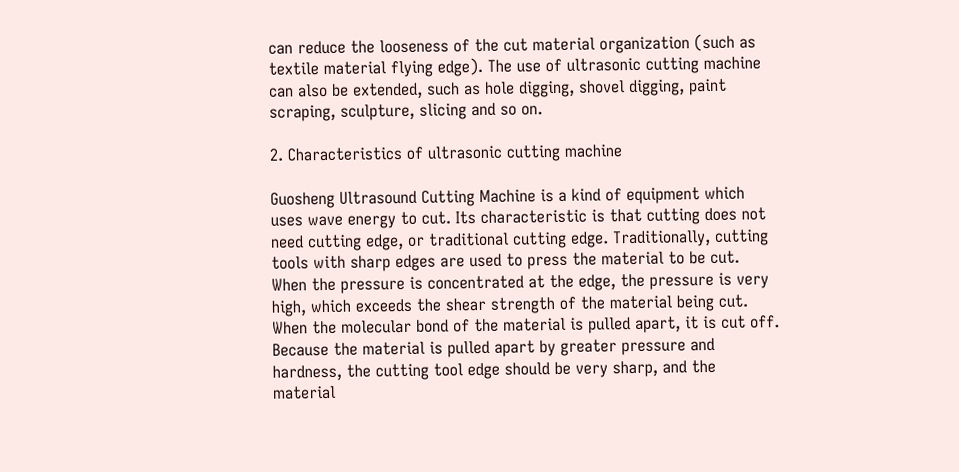can reduce the looseness of the cut material organization (such as textile material flying edge). The use of ultrasonic cutting machine can also be extended, such as hole digging, shovel digging, paint scraping, sculpture, slicing and so on.

2. Characteristics of ultrasonic cutting machine

Guosheng Ultrasound Cutting Machine is a kind of equipment which uses wave energy to cut. Its characteristic is that cutting does not need cutting edge, or traditional cutting edge. Traditionally, cutting tools with sharp edges are used to press the material to be cut. When the pressure is concentrated at the edge, the pressure is very high, which exceeds the shear strength of the material being cut. When the molecular bond of the material is pulled apart, it is cut off. Because the material is pulled apart by greater pressure and hardness, the cutting tool edge should be very sharp, and the material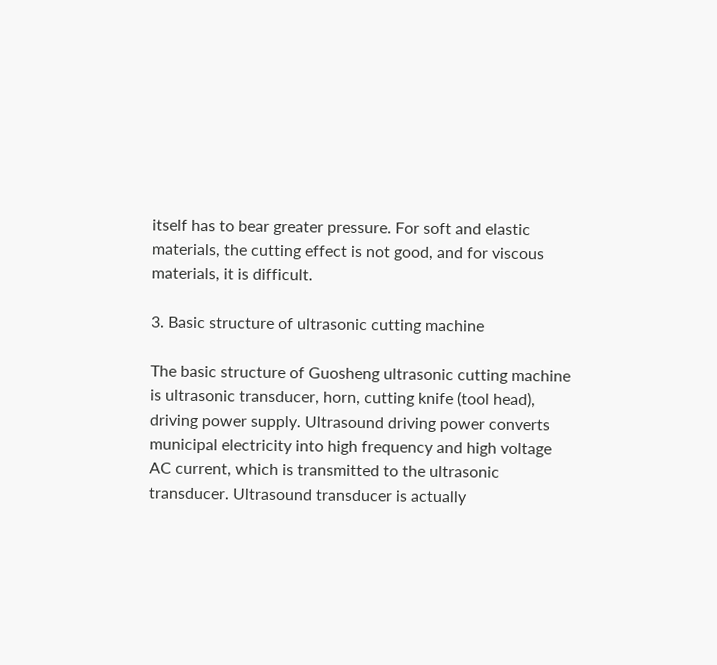itself has to bear greater pressure. For soft and elastic materials, the cutting effect is not good, and for viscous materials, it is difficult.

3. Basic structure of ultrasonic cutting machine

The basic structure of Guosheng ultrasonic cutting machine is ultrasonic transducer, horn, cutting knife (tool head), driving power supply. Ultrasound driving power converts municipal electricity into high frequency and high voltage AC current, which is transmitted to the ultrasonic transducer. Ultrasound transducer is actually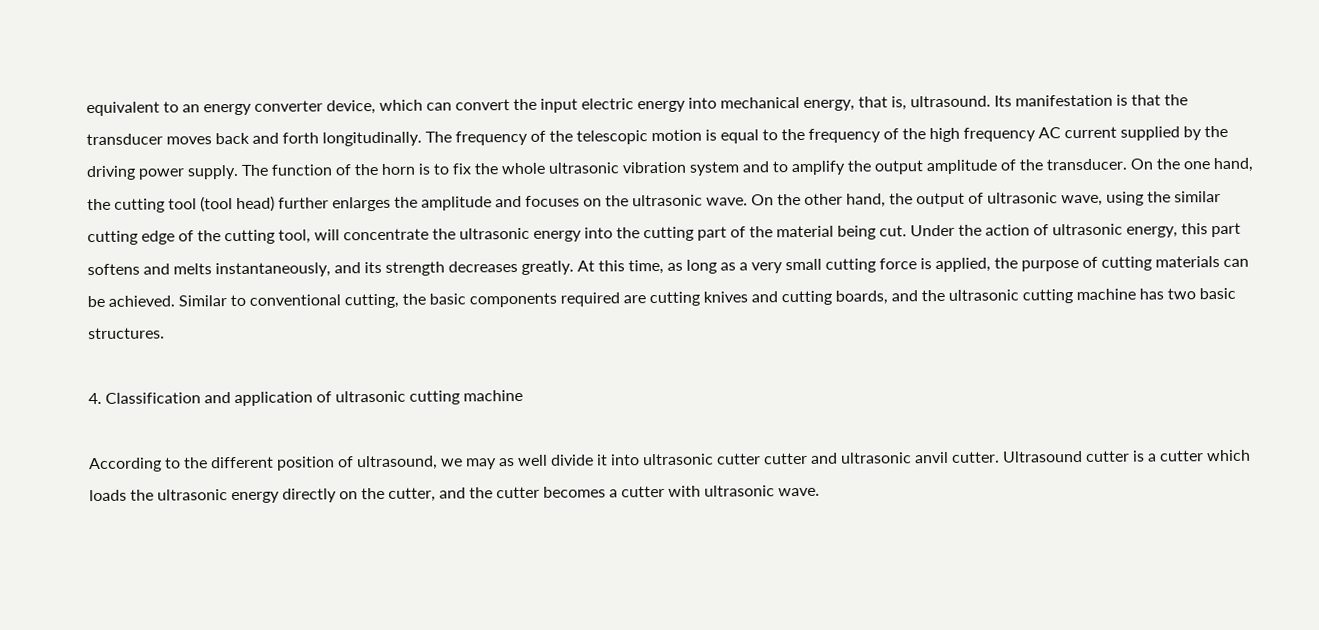equivalent to an energy converter device, which can convert the input electric energy into mechanical energy, that is, ultrasound. Its manifestation is that the transducer moves back and forth longitudinally. The frequency of the telescopic motion is equal to the frequency of the high frequency AC current supplied by the driving power supply. The function of the horn is to fix the whole ultrasonic vibration system and to amplify the output amplitude of the transducer. On the one hand, the cutting tool (tool head) further enlarges the amplitude and focuses on the ultrasonic wave. On the other hand, the output of ultrasonic wave, using the similar cutting edge of the cutting tool, will concentrate the ultrasonic energy into the cutting part of the material being cut. Under the action of ultrasonic energy, this part softens and melts instantaneously, and its strength decreases greatly. At this time, as long as a very small cutting force is applied, the purpose of cutting materials can be achieved. Similar to conventional cutting, the basic components required are cutting knives and cutting boards, and the ultrasonic cutting machine has two basic structures.

4. Classification and application of ultrasonic cutting machine

According to the different position of ultrasound, we may as well divide it into ultrasonic cutter cutter and ultrasonic anvil cutter. Ultrasound cutter is a cutter which loads the ultrasonic energy directly on the cutter, and the cutter becomes a cutter with ultrasonic wave.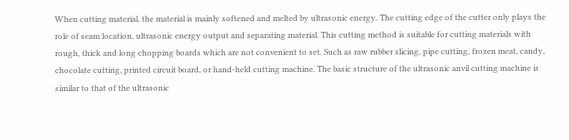When cutting material, the material is mainly softened and melted by ultrasonic energy. The cutting edge of the cutter only plays the role of seam location, ultrasonic energy output and separating material. This cutting method is suitable for cutting materials with rough, thick and long chopping boards which are not convenient to set. Such as raw rubber slicing, pipe cutting, frozen meat, candy, chocolate cutting, printed circuit board, or hand-held cutting machine. The basic structure of the ultrasonic anvil cutting machine is similar to that of the ultrasonic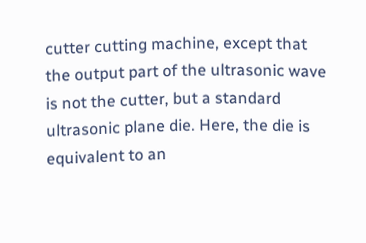cutter cutting machine, except that the output part of the ultrasonic wave is not the cutter, but a standard ultrasonic plane die. Here, the die is equivalent to an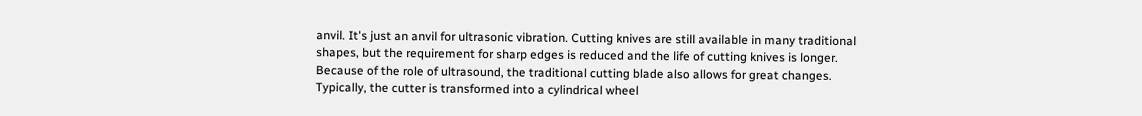anvil. It's just an anvil for ultrasonic vibration. Cutting knives are still available in many traditional shapes, but the requirement for sharp edges is reduced and the life of cutting knives is longer. Because of the role of ultrasound, the traditional cutting blade also allows for great changes. Typically, the cutter is transformed into a cylindrical wheel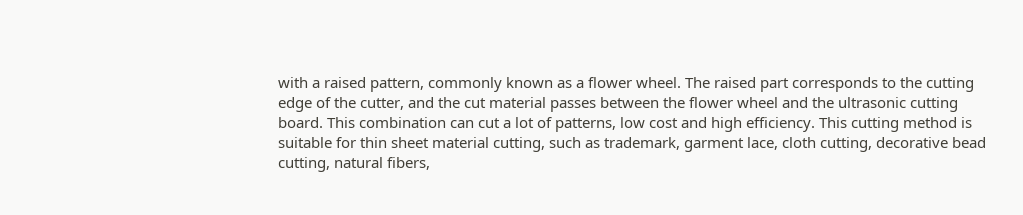with a raised pattern, commonly known as a flower wheel. The raised part corresponds to the cutting edge of the cutter, and the cut material passes between the flower wheel and the ultrasonic cutting board. This combination can cut a lot of patterns, low cost and high efficiency. This cutting method is suitable for thin sheet material cutting, such as trademark, garment lace, cloth cutting, decorative bead cutting, natural fibers,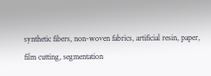synthetic fibers, non-woven fabrics, artificial resin, paper, film cutting, segmentation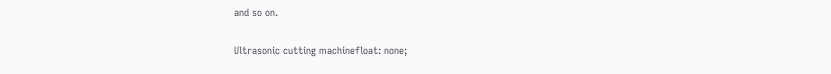and so on.

Ultrasonic cutting machinefloat: none;